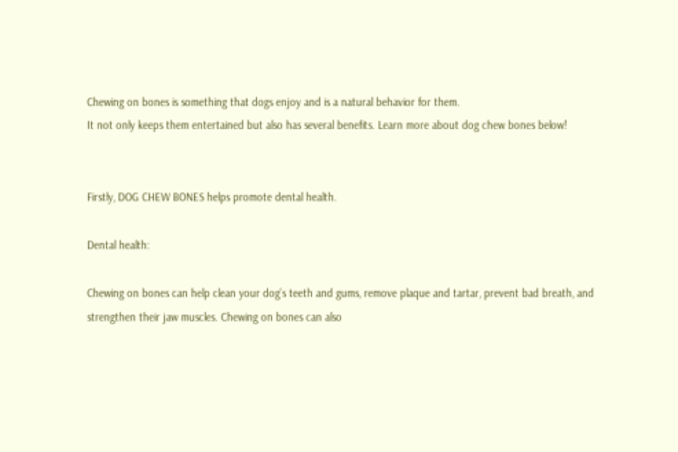Chewing on bones is something that dogs enjoy and is a natural behavior for them.
It not only keeps them entertained but also has several benefits. Learn more about dog chew bones below!


Firstly, DOG CHEW BONES helps promote dental health.

Dental health:

Chewing on bones can help clean your dog’s teeth and gums, remove plaque and tartar, prevent bad breath, and strengthen their jaw muscles. Chewing on bones can also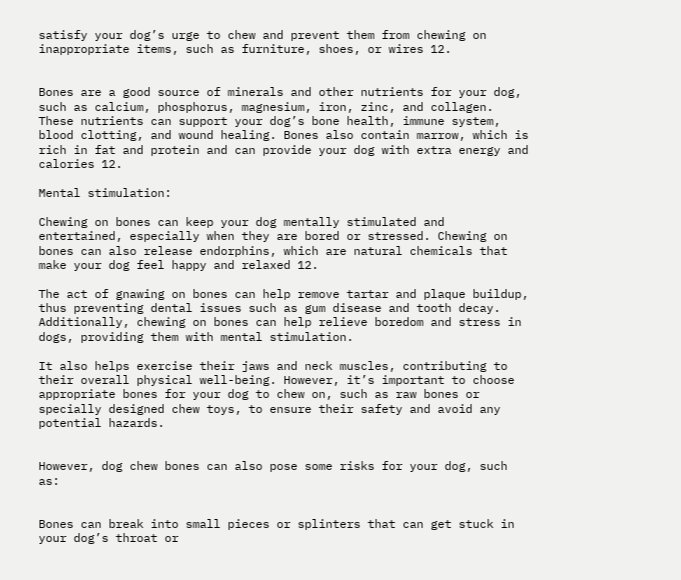satisfy your dog’s urge to chew and prevent them from chewing on inappropriate items, such as furniture, shoes, or wires 12.


Bones are a good source of minerals and other nutrients for your dog, such as calcium, phosphorus, magnesium, iron, zinc, and collagen. These nutrients can support your dog’s bone health, immune system, blood clotting, and wound healing. Bones also contain marrow, which is rich in fat and protein and can provide your dog with extra energy and calories 12.

Mental stimulation:

Chewing on bones can keep your dog mentally stimulated and entertained, especially when they are bored or stressed. Chewing on bones can also release endorphins, which are natural chemicals that make your dog feel happy and relaxed 12.

The act of gnawing on bones can help remove tartar and plaque buildup, thus preventing dental issues such as gum disease and tooth decay. Additionally, chewing on bones can help relieve boredom and stress in dogs, providing them with mental stimulation.

It also helps exercise their jaws and neck muscles, contributing to their overall physical well-being. However, it’s important to choose appropriate bones for your dog to chew on, such as raw bones or specially designed chew toys, to ensure their safety and avoid any potential hazards.


However, dog chew bones can also pose some risks for your dog, such as:


Bones can break into small pieces or splinters that can get stuck in your dog’s throat or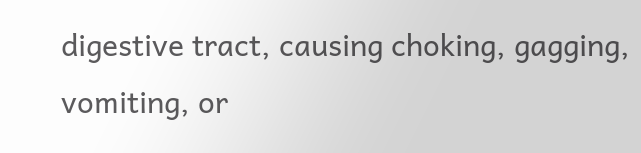digestive tract, causing choking, gagging, vomiting, or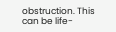obstruction. This can be life-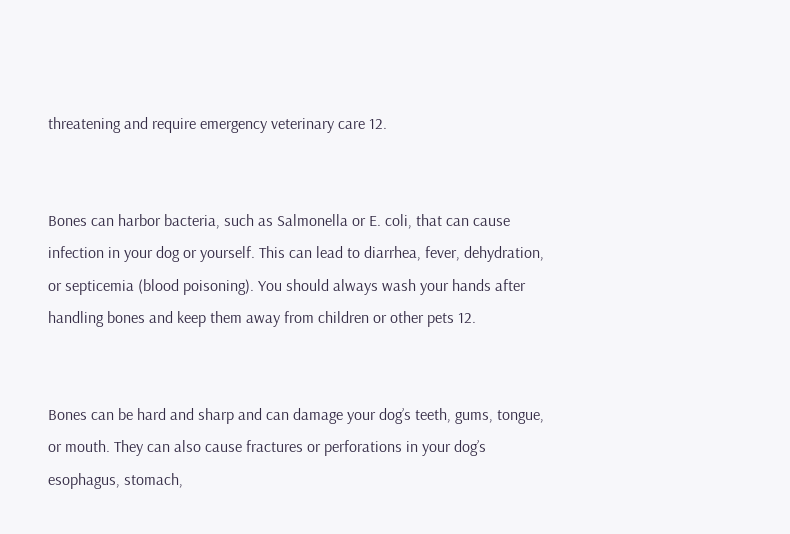threatening and require emergency veterinary care 12.


Bones can harbor bacteria, such as Salmonella or E. coli, that can cause infection in your dog or yourself. This can lead to diarrhea, fever, dehydration, or septicemia (blood poisoning). You should always wash your hands after handling bones and keep them away from children or other pets 12.


Bones can be hard and sharp and can damage your dog’s teeth, gums, tongue, or mouth. They can also cause fractures or perforations in your dog’s esophagus, stomach,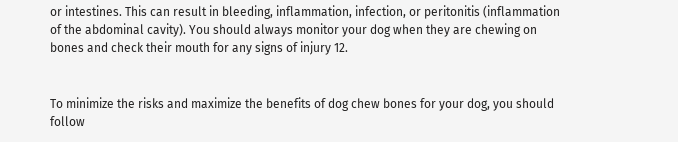or intestines. This can result in bleeding, inflammation, infection, or peritonitis (inflammation of the abdominal cavity). You should always monitor your dog when they are chewing on bones and check their mouth for any signs of injury 12.


To minimize the risks and maximize the benefits of dog chew bones for your dog, you should follow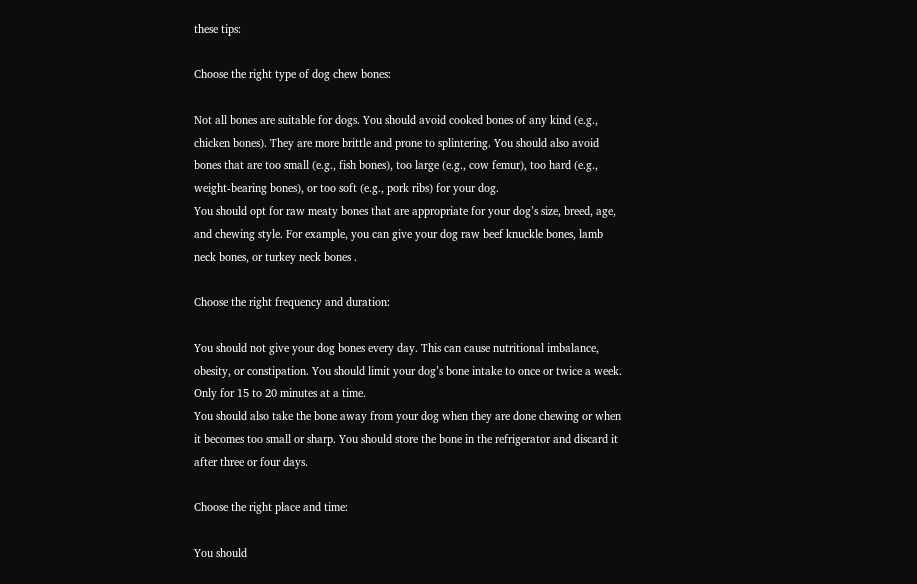these tips:

Choose the right type of dog chew bones:

Not all bones are suitable for dogs. You should avoid cooked bones of any kind (e.g., chicken bones). They are more brittle and prone to splintering. You should also avoid bones that are too small (e.g., fish bones), too large (e.g., cow femur), too hard (e.g., weight-bearing bones), or too soft (e.g., pork ribs) for your dog.
You should opt for raw meaty bones that are appropriate for your dog’s size, breed, age, and chewing style. For example, you can give your dog raw beef knuckle bones, lamb neck bones, or turkey neck bones .

Choose the right frequency and duration:

You should not give your dog bones every day. This can cause nutritional imbalance, obesity, or constipation. You should limit your dog’s bone intake to once or twice a week. Only for 15 to 20 minutes at a time.
You should also take the bone away from your dog when they are done chewing or when it becomes too small or sharp. You should store the bone in the refrigerator and discard it after three or four days.

Choose the right place and time:

You should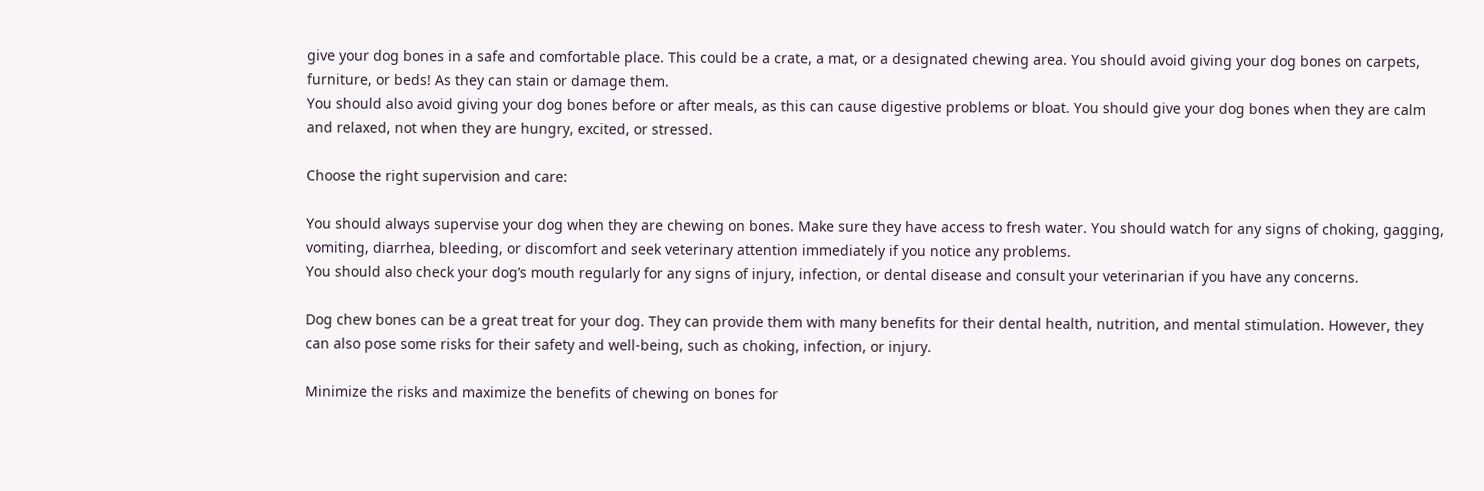give your dog bones in a safe and comfortable place. This could be a crate, a mat, or a designated chewing area. You should avoid giving your dog bones on carpets, furniture, or beds! As they can stain or damage them.
You should also avoid giving your dog bones before or after meals, as this can cause digestive problems or bloat. You should give your dog bones when they are calm and relaxed, not when they are hungry, excited, or stressed.

Choose the right supervision and care:

You should always supervise your dog when they are chewing on bones. Make sure they have access to fresh water. You should watch for any signs of choking, gagging, vomiting, diarrhea, bleeding, or discomfort and seek veterinary attention immediately if you notice any problems.
You should also check your dog’s mouth regularly for any signs of injury, infection, or dental disease and consult your veterinarian if you have any concerns.

Dog chew bones can be a great treat for your dog. They can provide them with many benefits for their dental health, nutrition, and mental stimulation. However, they can also pose some risks for their safety and well-being, such as choking, infection, or injury.

Minimize the risks and maximize the benefits of chewing on bones for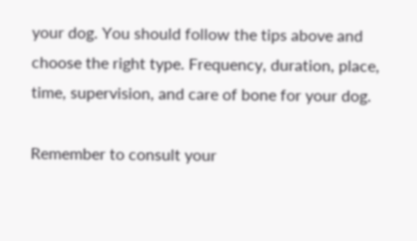your dog. You should follow the tips above and choose the right type. Frequency, duration, place, time, supervision, and care of bone for your dog.

Remember to consult your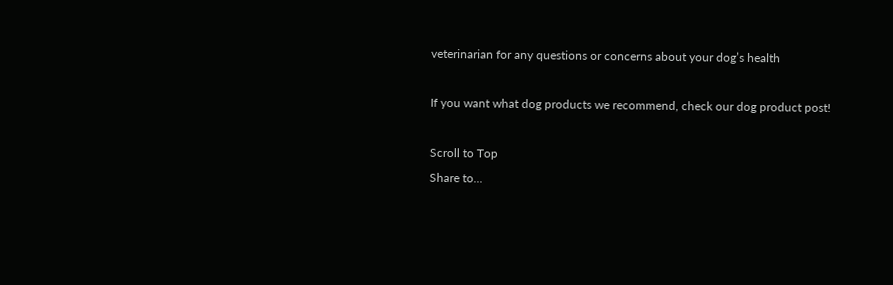veterinarian for any questions or concerns about your dog’s health

If you want what dog products we recommend, check our dog product post!

Scroll to Top
Share to...